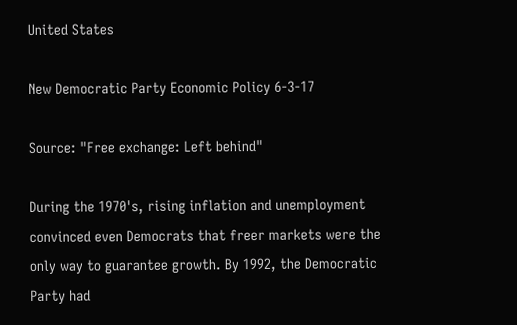United States

New Democratic Party Economic Policy 6-3-17

Source: "Free exchange: Left behind"

During the 1970's, rising inflation and unemployment convinced even Democrats that freer markets were the only way to guarantee growth. By 1992, the Democratic Party had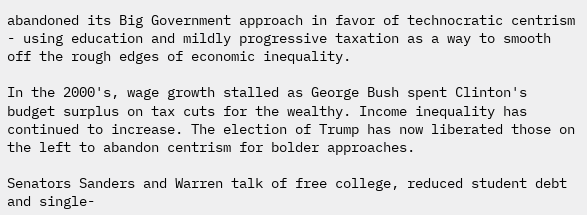abandoned its Big Government approach in favor of technocratic centrism - using education and mildly progressive taxation as a way to smooth off the rough edges of economic inequality.

In the 2000's, wage growth stalled as George Bush spent Clinton's budget surplus on tax cuts for the wealthy. Income inequality has continued to increase. The election of Trump has now liberated those on the left to abandon centrism for bolder approaches.

Senators Sanders and Warren talk of free college, reduced student debt and single-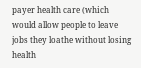payer health care (which would allow people to leave jobs they loathe without losing health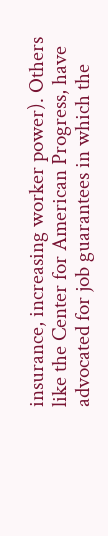insurance, increasing worker power). Others like the Center for American Progress, have advocated for job guarantees in which the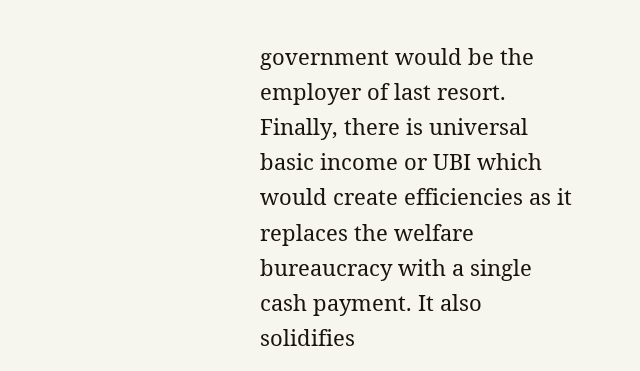government would be the employer of last resort. Finally, there is universal basic income or UBI which would create efficiencies as it replaces the welfare bureaucracy with a single cash payment. It also solidifies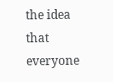the idea that everyone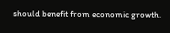should benefit from economic growth.